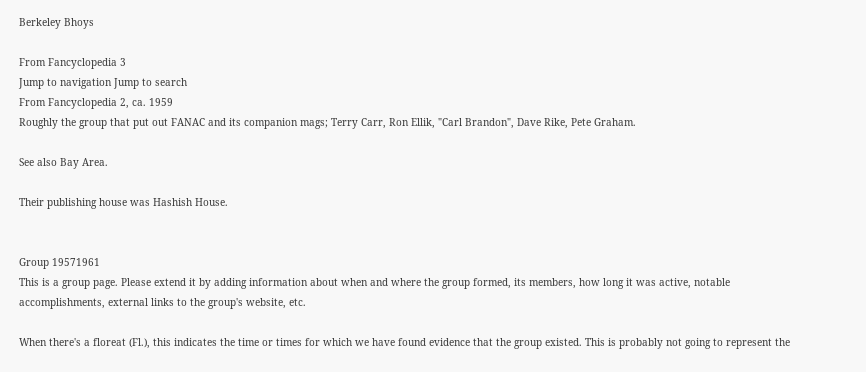Berkeley Bhoys

From Fancyclopedia 3
Jump to navigation Jump to search
From Fancyclopedia 2, ca. 1959
Roughly the group that put out FANAC and its companion mags; Terry Carr, Ron Ellik, "Carl Brandon", Dave Rike, Pete Graham.

See also Bay Area.

Their publishing house was Hashish House.


Group 19571961
This is a group page. Please extend it by adding information about when and where the group formed, its members, how long it was active, notable accomplishments, external links to the group's website, etc.

When there's a floreat (Fl.), this indicates the time or times for which we have found evidence that the group existed. This is probably not going to represent the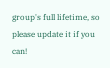group's full lifetime, so please update it if you can!